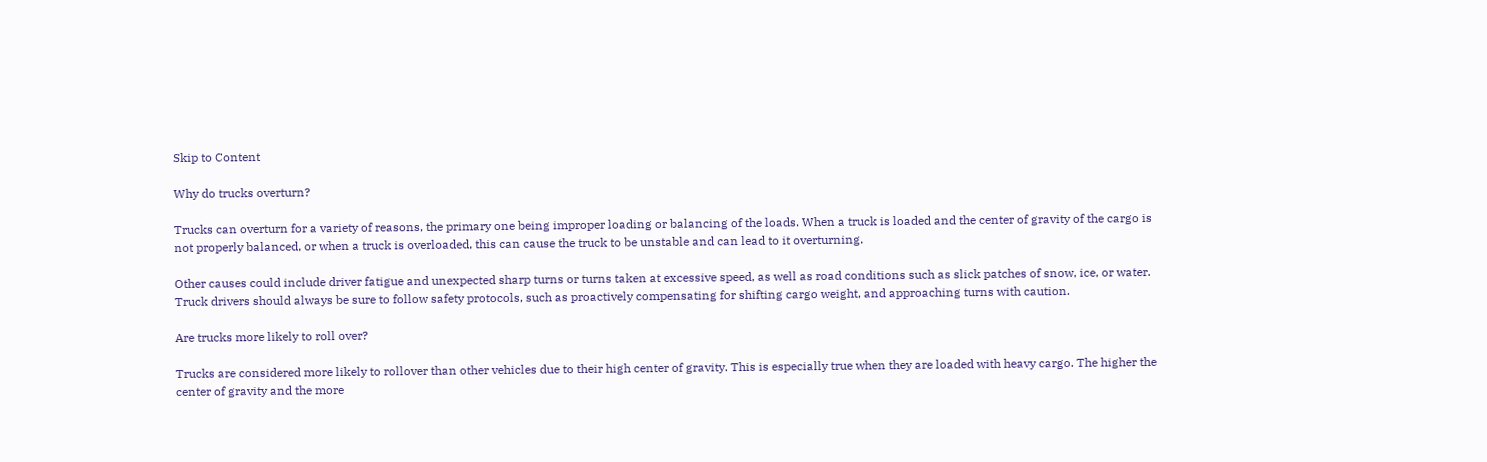Skip to Content

Why do trucks overturn?

Trucks can overturn for a variety of reasons, the primary one being improper loading or balancing of the loads. When a truck is loaded and the center of gravity of the cargo is not properly balanced, or when a truck is overloaded, this can cause the truck to be unstable and can lead to it overturning.

Other causes could include driver fatigue and unexpected sharp turns or turns taken at excessive speed, as well as road conditions such as slick patches of snow, ice, or water. Truck drivers should always be sure to follow safety protocols, such as proactively compensating for shifting cargo weight, and approaching turns with caution.

Are trucks more likely to roll over?

Trucks are considered more likely to rollover than other vehicles due to their high center of gravity. This is especially true when they are loaded with heavy cargo. The higher the center of gravity and the more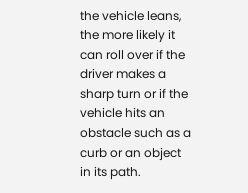the vehicle leans, the more likely it can roll over if the driver makes a sharp turn or if the vehicle hits an obstacle such as a curb or an object in its path.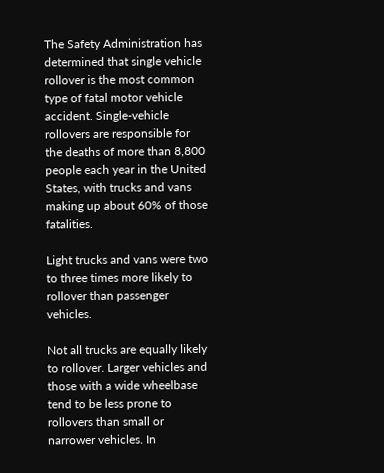The Safety Administration has determined that single vehicle rollover is the most common type of fatal motor vehicle accident. Single-vehicle rollovers are responsible for the deaths of more than 8,800 people each year in the United States, with trucks and vans making up about 60% of those fatalities.

Light trucks and vans were two to three times more likely to rollover than passenger vehicles.

Not all trucks are equally likely to rollover. Larger vehicles and those with a wide wheelbase tend to be less prone to rollovers than small or narrower vehicles. In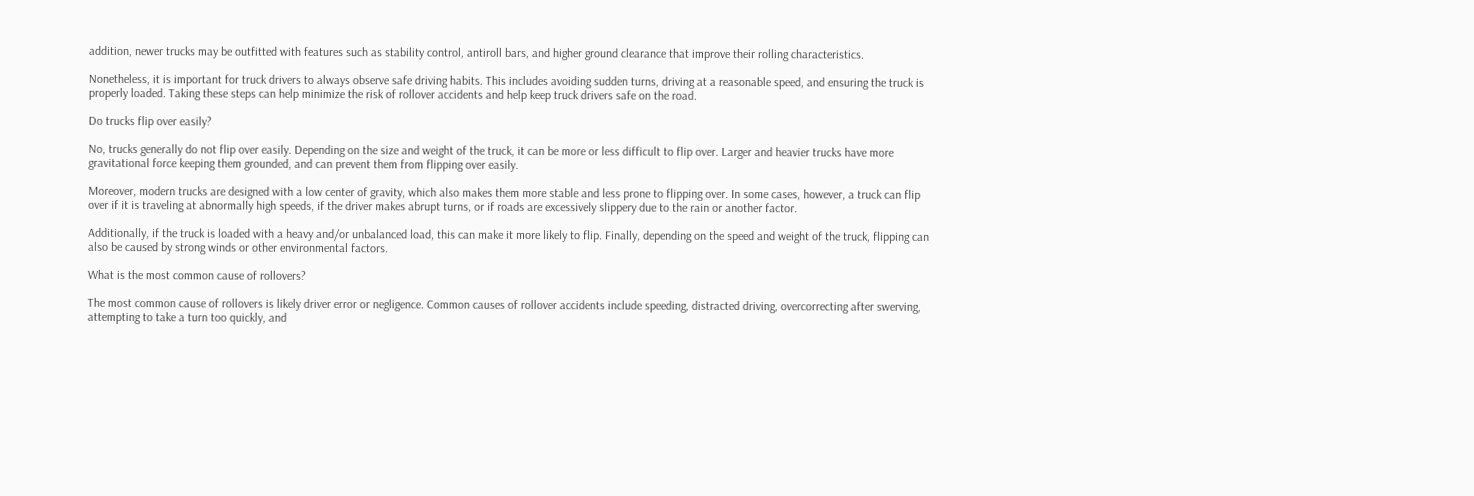addition, newer trucks may be outfitted with features such as stability control, antiroll bars, and higher ground clearance that improve their rolling characteristics.

Nonetheless, it is important for truck drivers to always observe safe driving habits. This includes avoiding sudden turns, driving at a reasonable speed, and ensuring the truck is properly loaded. Taking these steps can help minimize the risk of rollover accidents and help keep truck drivers safe on the road.

Do trucks flip over easily?

No, trucks generally do not flip over easily. Depending on the size and weight of the truck, it can be more or less difficult to flip over. Larger and heavier trucks have more gravitational force keeping them grounded, and can prevent them from flipping over easily.

Moreover, modern trucks are designed with a low center of gravity, which also makes them more stable and less prone to flipping over. In some cases, however, a truck can flip over if it is traveling at abnormally high speeds, if the driver makes abrupt turns, or if roads are excessively slippery due to the rain or another factor.

Additionally, if the truck is loaded with a heavy and/or unbalanced load, this can make it more likely to flip. Finally, depending on the speed and weight of the truck, flipping can also be caused by strong winds or other environmental factors.

What is the most common cause of rollovers?

The most common cause of rollovers is likely driver error or negligence. Common causes of rollover accidents include speeding, distracted driving, overcorrecting after swerving, attempting to take a turn too quickly, and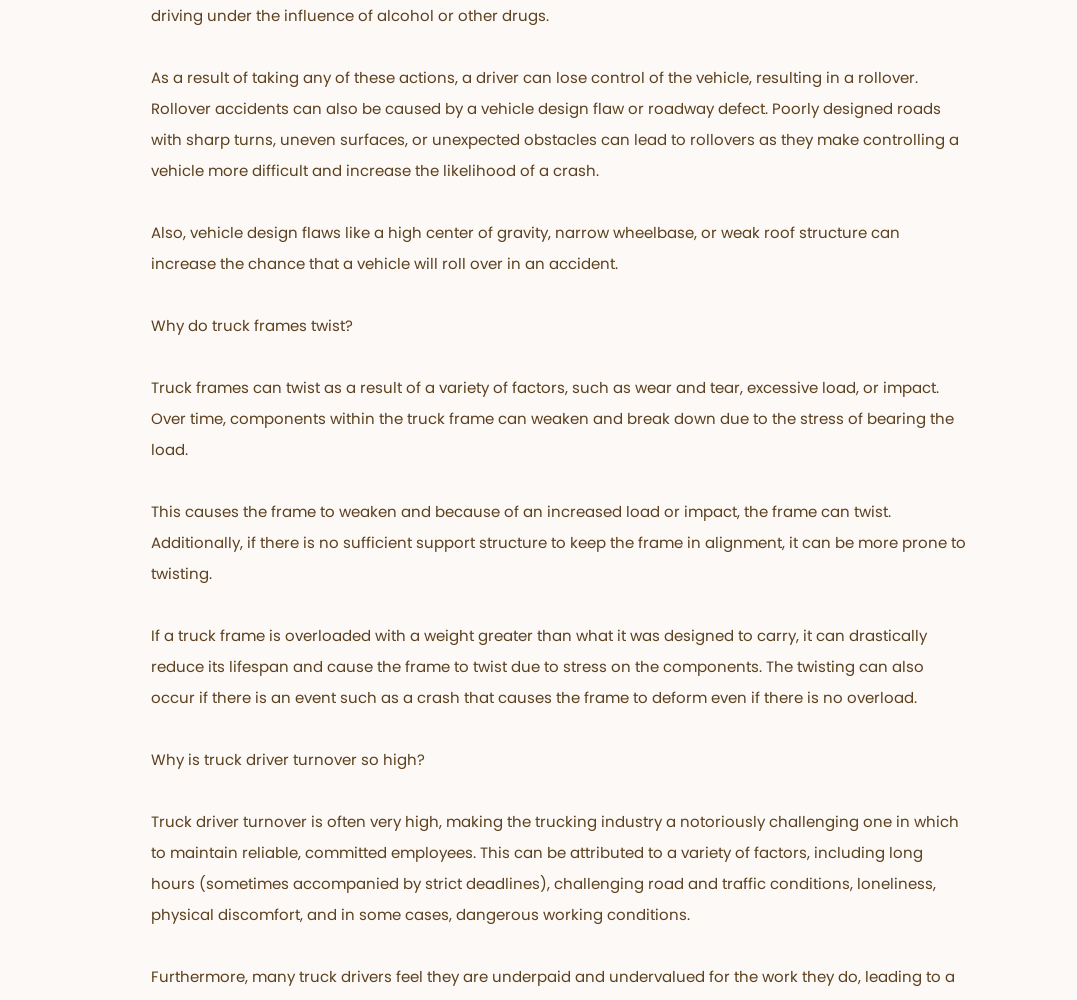driving under the influence of alcohol or other drugs.

As a result of taking any of these actions, a driver can lose control of the vehicle, resulting in a rollover. Rollover accidents can also be caused by a vehicle design flaw or roadway defect. Poorly designed roads with sharp turns, uneven surfaces, or unexpected obstacles can lead to rollovers as they make controlling a vehicle more difficult and increase the likelihood of a crash.

Also, vehicle design flaws like a high center of gravity, narrow wheelbase, or weak roof structure can increase the chance that a vehicle will roll over in an accident.

Why do truck frames twist?

Truck frames can twist as a result of a variety of factors, such as wear and tear, excessive load, or impact. Over time, components within the truck frame can weaken and break down due to the stress of bearing the load.

This causes the frame to weaken and because of an increased load or impact, the frame can twist. Additionally, if there is no sufficient support structure to keep the frame in alignment, it can be more prone to twisting.

If a truck frame is overloaded with a weight greater than what it was designed to carry, it can drastically reduce its lifespan and cause the frame to twist due to stress on the components. The twisting can also occur if there is an event such as a crash that causes the frame to deform even if there is no overload.

Why is truck driver turnover so high?

Truck driver turnover is often very high, making the trucking industry a notoriously challenging one in which to maintain reliable, committed employees. This can be attributed to a variety of factors, including long hours (sometimes accompanied by strict deadlines), challenging road and traffic conditions, loneliness, physical discomfort, and in some cases, dangerous working conditions.

Furthermore, many truck drivers feel they are underpaid and undervalued for the work they do, leading to a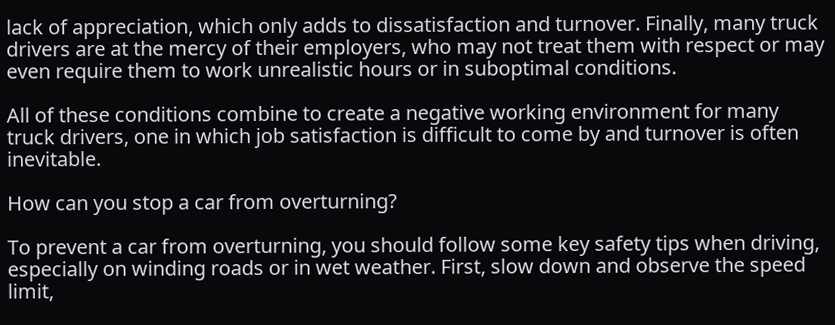lack of appreciation, which only adds to dissatisfaction and turnover. Finally, many truck drivers are at the mercy of their employers, who may not treat them with respect or may even require them to work unrealistic hours or in suboptimal conditions.

All of these conditions combine to create a negative working environment for many truck drivers, one in which job satisfaction is difficult to come by and turnover is often inevitable.

How can you stop a car from overturning?

To prevent a car from overturning, you should follow some key safety tips when driving, especially on winding roads or in wet weather. First, slow down and observe the speed limit,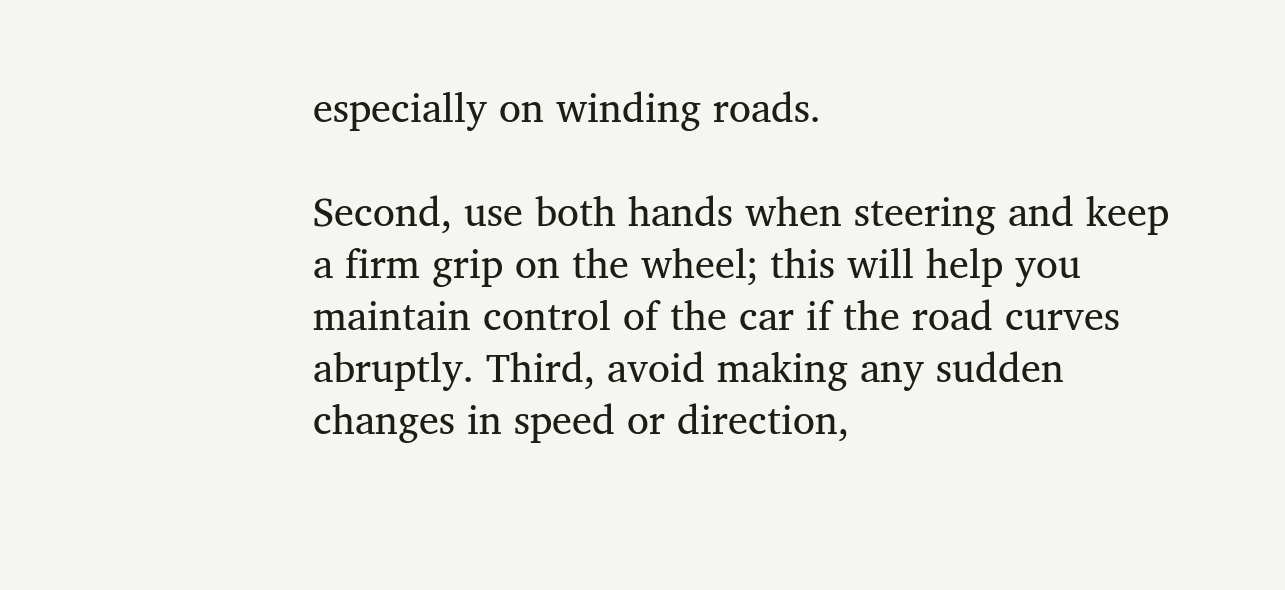especially on winding roads.

Second, use both hands when steering and keep a firm grip on the wheel; this will help you maintain control of the car if the road curves abruptly. Third, avoid making any sudden changes in speed or direction,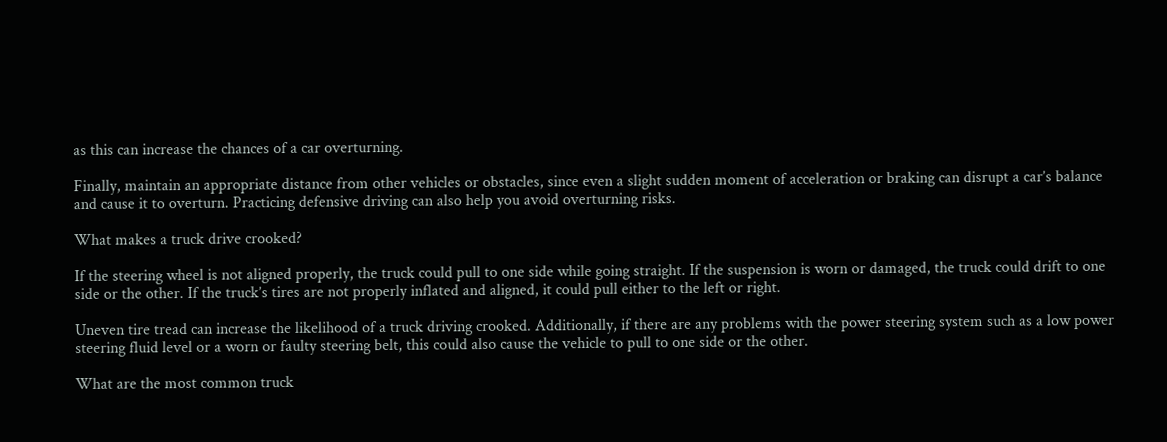as this can increase the chances of a car overturning.

Finally, maintain an appropriate distance from other vehicles or obstacles, since even a slight sudden moment of acceleration or braking can disrupt a car’s balance and cause it to overturn. Practicing defensive driving can also help you avoid overturning risks.

What makes a truck drive crooked?

If the steering wheel is not aligned properly, the truck could pull to one side while going straight. If the suspension is worn or damaged, the truck could drift to one side or the other. If the truck’s tires are not properly inflated and aligned, it could pull either to the left or right.

Uneven tire tread can increase the likelihood of a truck driving crooked. Additionally, if there are any problems with the power steering system such as a low power steering fluid level or a worn or faulty steering belt, this could also cause the vehicle to pull to one side or the other.

What are the most common truck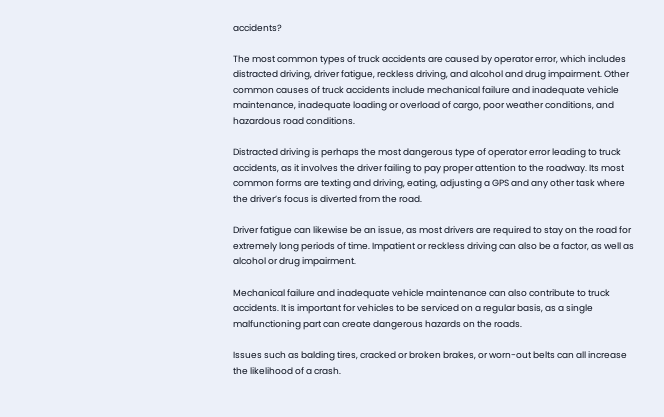accidents?

The most common types of truck accidents are caused by operator error, which includes distracted driving, driver fatigue, reckless driving, and alcohol and drug impairment. Other common causes of truck accidents include mechanical failure and inadequate vehicle maintenance, inadequate loading or overload of cargo, poor weather conditions, and hazardous road conditions.

Distracted driving is perhaps the most dangerous type of operator error leading to truck accidents, as it involves the driver failing to pay proper attention to the roadway. Its most common forms are texting and driving, eating, adjusting a GPS and any other task where the driver’s focus is diverted from the road.

Driver fatigue can likewise be an issue, as most drivers are required to stay on the road for extremely long periods of time. Impatient or reckless driving can also be a factor, as well as alcohol or drug impairment.

Mechanical failure and inadequate vehicle maintenance can also contribute to truck accidents. It is important for vehicles to be serviced on a regular basis, as a single malfunctioning part can create dangerous hazards on the roads.

Issues such as balding tires, cracked or broken brakes, or worn-out belts can all increase the likelihood of a crash.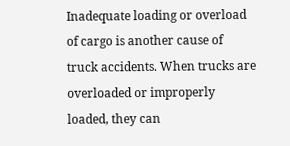Inadequate loading or overload of cargo is another cause of truck accidents. When trucks are overloaded or improperly loaded, they can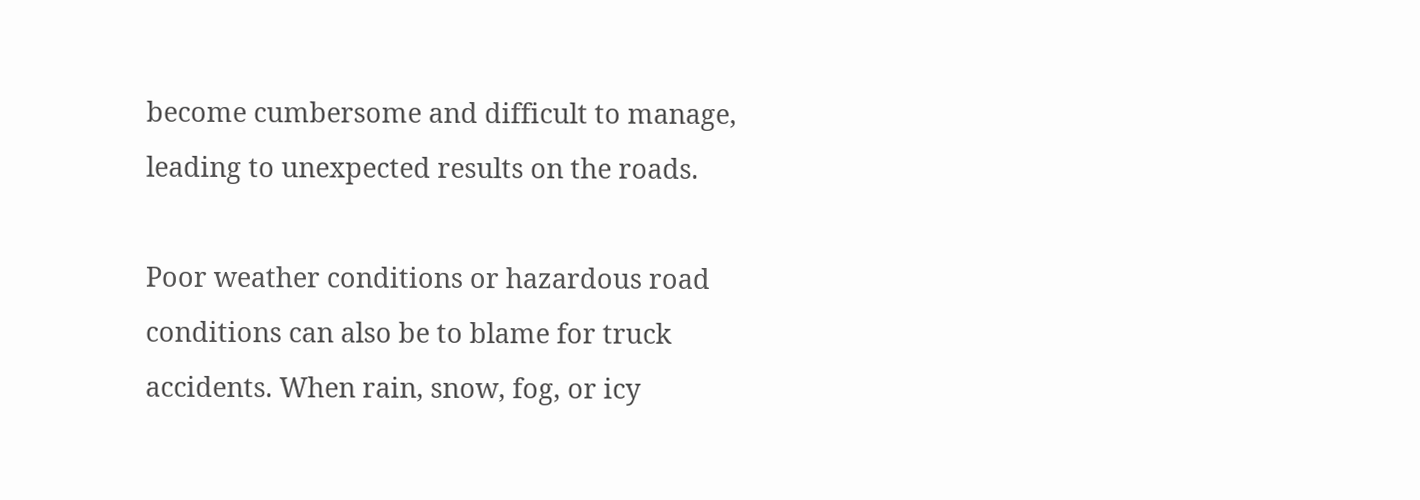become cumbersome and difficult to manage, leading to unexpected results on the roads.

Poor weather conditions or hazardous road conditions can also be to blame for truck accidents. When rain, snow, fog, or icy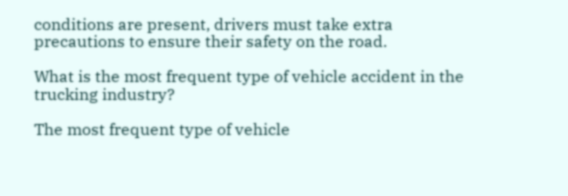conditions are present, drivers must take extra precautions to ensure their safety on the road.

What is the most frequent type of vehicle accident in the trucking industry?

The most frequent type of vehicle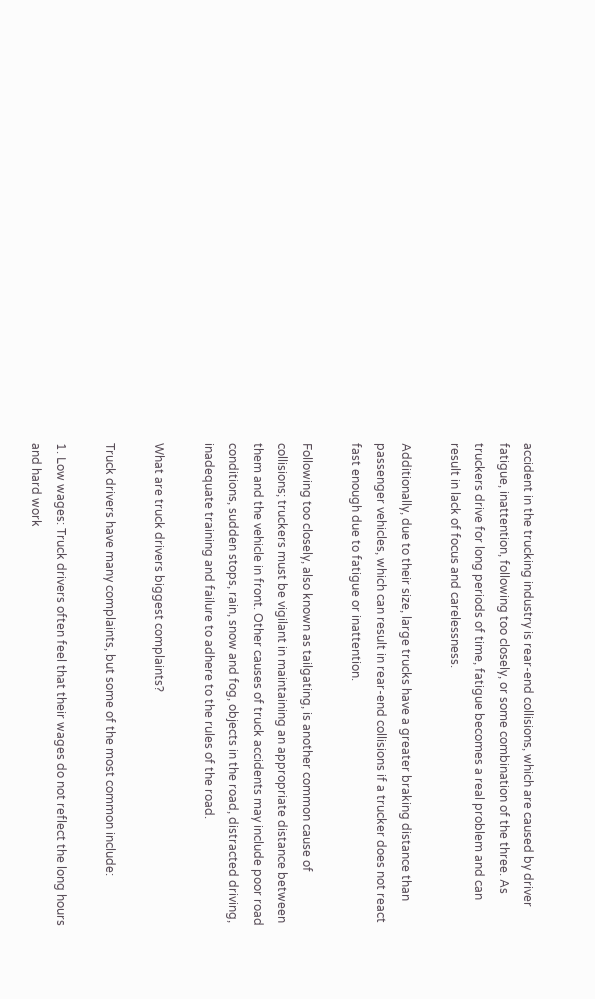accident in the trucking industry is rear-end collisions, which are caused by driver fatigue, inattention, following too closely, or some combination of the three. As truckers drive for long periods of time, fatigue becomes a real problem and can result in lack of focus and carelessness.

Additionally, due to their size, large trucks have a greater braking distance than passenger vehicles, which can result in rear-end collisions if a trucker does not react fast enough due to fatigue or inattention.

Following too closely, also known as tailgating, is another common cause of collisions; truckers must be vigilant in maintaining an appropriate distance between them and the vehicle in front. Other causes of truck accidents may include poor road conditions, sudden stops, rain, snow and fog, objects in the road, distracted driving, inadequate training and failure to adhere to the rules of the road.

What are truck drivers biggest complaints?

Truck drivers have many complaints, but some of the most common include:

1. Low wages: Truck drivers often feel that their wages do not reflect the long hours and hard work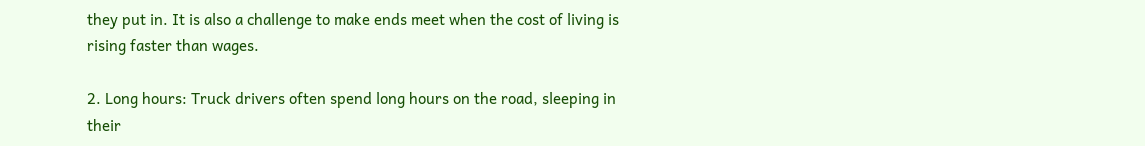they put in. It is also a challenge to make ends meet when the cost of living is rising faster than wages.

2. Long hours: Truck drivers often spend long hours on the road, sleeping in their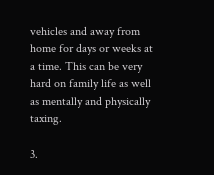vehicles and away from home for days or weeks at a time. This can be very hard on family life as well as mentally and physically taxing.

3.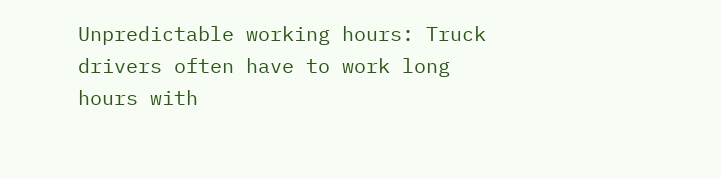Unpredictable working hours: Truck drivers often have to work long hours with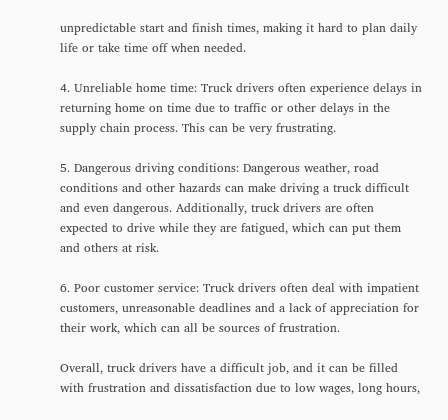unpredictable start and finish times, making it hard to plan daily life or take time off when needed.

4. Unreliable home time: Truck drivers often experience delays in returning home on time due to traffic or other delays in the supply chain process. This can be very frustrating.

5. Dangerous driving conditions: Dangerous weather, road conditions and other hazards can make driving a truck difficult and even dangerous. Additionally, truck drivers are often expected to drive while they are fatigued, which can put them and others at risk.

6. Poor customer service: Truck drivers often deal with impatient customers, unreasonable deadlines and a lack of appreciation for their work, which can all be sources of frustration.

Overall, truck drivers have a difficult job, and it can be filled with frustration and dissatisfaction due to low wages, long hours,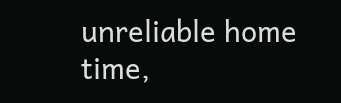unreliable home time,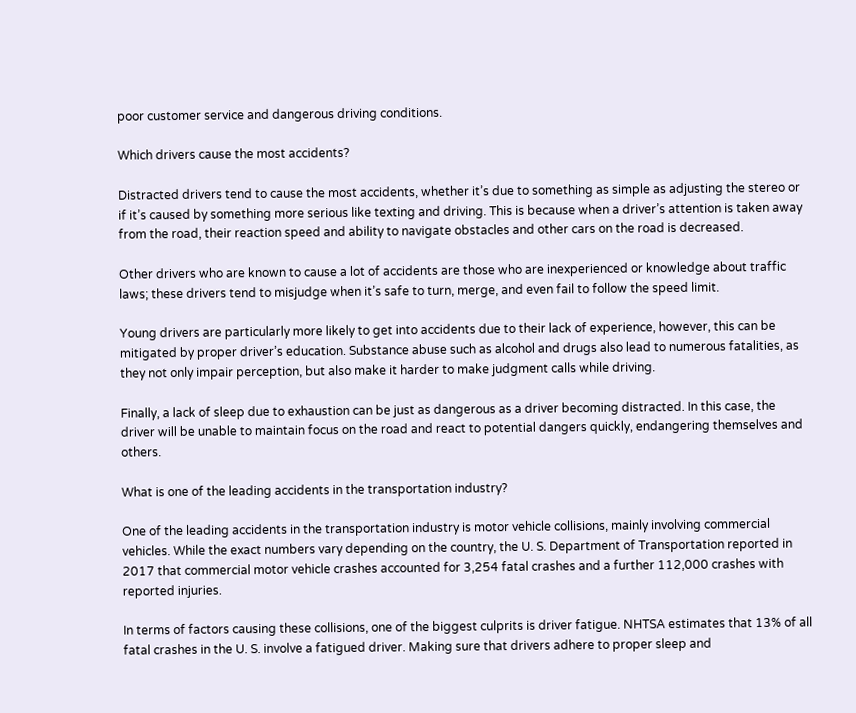poor customer service and dangerous driving conditions.

Which drivers cause the most accidents?

Distracted drivers tend to cause the most accidents, whether it’s due to something as simple as adjusting the stereo or if it’s caused by something more serious like texting and driving. This is because when a driver’s attention is taken away from the road, their reaction speed and ability to navigate obstacles and other cars on the road is decreased.

Other drivers who are known to cause a lot of accidents are those who are inexperienced or knowledge about traffic laws; these drivers tend to misjudge when it’s safe to turn, merge, and even fail to follow the speed limit.

Young drivers are particularly more likely to get into accidents due to their lack of experience, however, this can be mitigated by proper driver’s education. Substance abuse such as alcohol and drugs also lead to numerous fatalities, as they not only impair perception, but also make it harder to make judgment calls while driving.

Finally, a lack of sleep due to exhaustion can be just as dangerous as a driver becoming distracted. In this case, the driver will be unable to maintain focus on the road and react to potential dangers quickly, endangering themselves and others.

What is one of the leading accidents in the transportation industry?

One of the leading accidents in the transportation industry is motor vehicle collisions, mainly involving commercial vehicles. While the exact numbers vary depending on the country, the U. S. Department of Transportation reported in 2017 that commercial motor vehicle crashes accounted for 3,254 fatal crashes and a further 112,000 crashes with reported injuries.

In terms of factors causing these collisions, one of the biggest culprits is driver fatigue. NHTSA estimates that 13% of all fatal crashes in the U. S. involve a fatigued driver. Making sure that drivers adhere to proper sleep and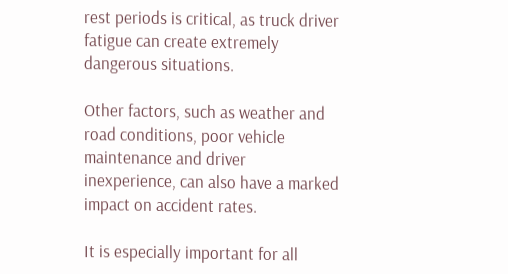rest periods is critical, as truck driver fatigue can create extremely dangerous situations.

Other factors, such as weather and road conditions, poor vehicle maintenance and driver inexperience, can also have a marked impact on accident rates.

It is especially important for all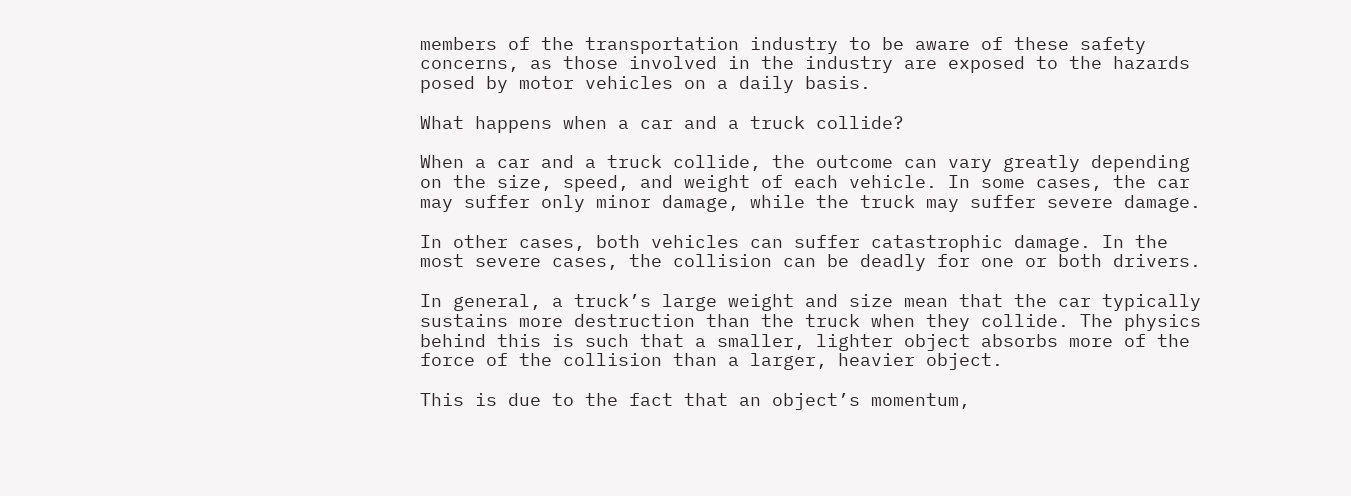members of the transportation industry to be aware of these safety concerns, as those involved in the industry are exposed to the hazards posed by motor vehicles on a daily basis.

What happens when a car and a truck collide?

When a car and a truck collide, the outcome can vary greatly depending on the size, speed, and weight of each vehicle. In some cases, the car may suffer only minor damage, while the truck may suffer severe damage.

In other cases, both vehicles can suffer catastrophic damage. In the most severe cases, the collision can be deadly for one or both drivers.

In general, a truck’s large weight and size mean that the car typically sustains more destruction than the truck when they collide. The physics behind this is such that a smaller, lighter object absorbs more of the force of the collision than a larger, heavier object.

This is due to the fact that an object’s momentum,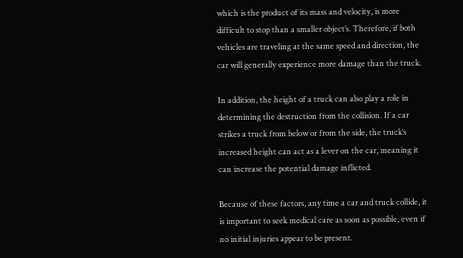which is the product of its mass and velocity, is more difficult to stop than a smaller object’s. Therefore, if both vehicles are traveling at the same speed and direction, the car will generally experience more damage than the truck.

In addition, the height of a truck can also play a role in determining the destruction from the collision. If a car strikes a truck from below or from the side, the truck’s increased height can act as a lever on the car, meaning it can increase the potential damage inflicted.

Because of these factors, any time a car and truck collide, it is important to seek medical care as soon as possible, even if no initial injuries appear to be present.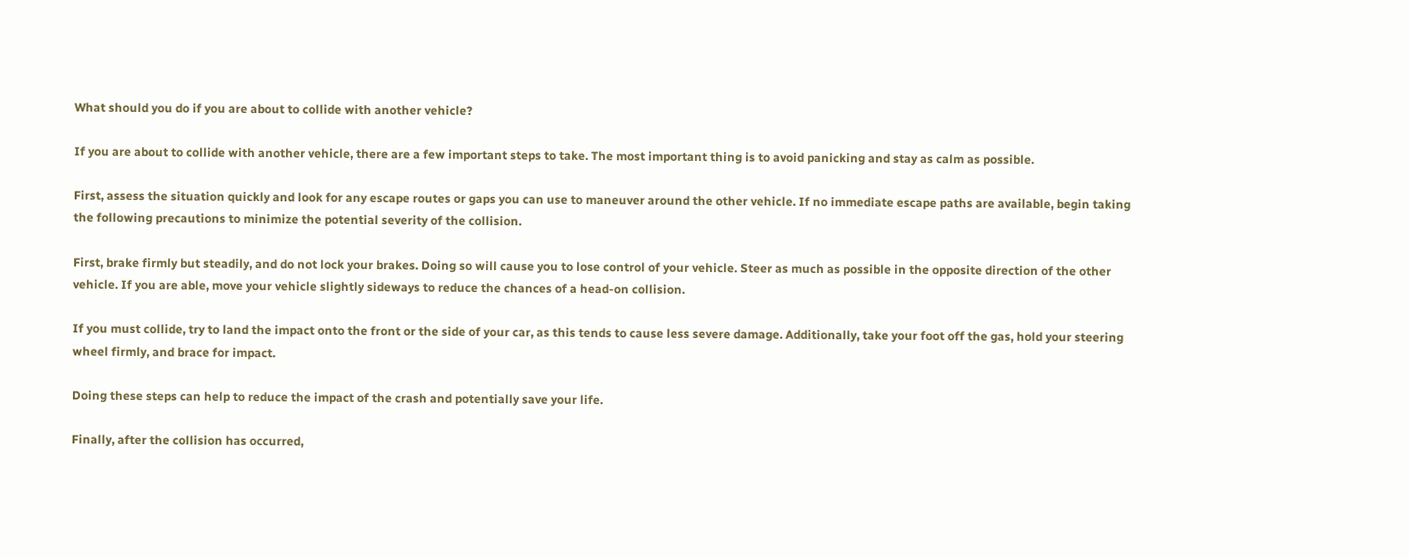What should you do if you are about to collide with another vehicle?

If you are about to collide with another vehicle, there are a few important steps to take. The most important thing is to avoid panicking and stay as calm as possible.

First, assess the situation quickly and look for any escape routes or gaps you can use to maneuver around the other vehicle. If no immediate escape paths are available, begin taking the following precautions to minimize the potential severity of the collision.

First, brake firmly but steadily, and do not lock your brakes. Doing so will cause you to lose control of your vehicle. Steer as much as possible in the opposite direction of the other vehicle. If you are able, move your vehicle slightly sideways to reduce the chances of a head-on collision.

If you must collide, try to land the impact onto the front or the side of your car, as this tends to cause less severe damage. Additionally, take your foot off the gas, hold your steering wheel firmly, and brace for impact.

Doing these steps can help to reduce the impact of the crash and potentially save your life.

Finally, after the collision has occurred,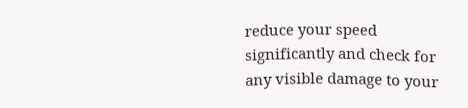reduce your speed significantly and check for any visible damage to your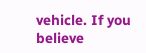vehicle. If you believe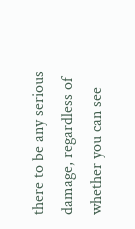there to be any serious damage, regardless of whether you can see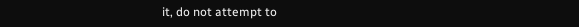it, do not attempt to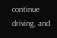continue driving, and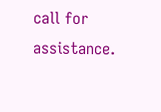call for assistance.